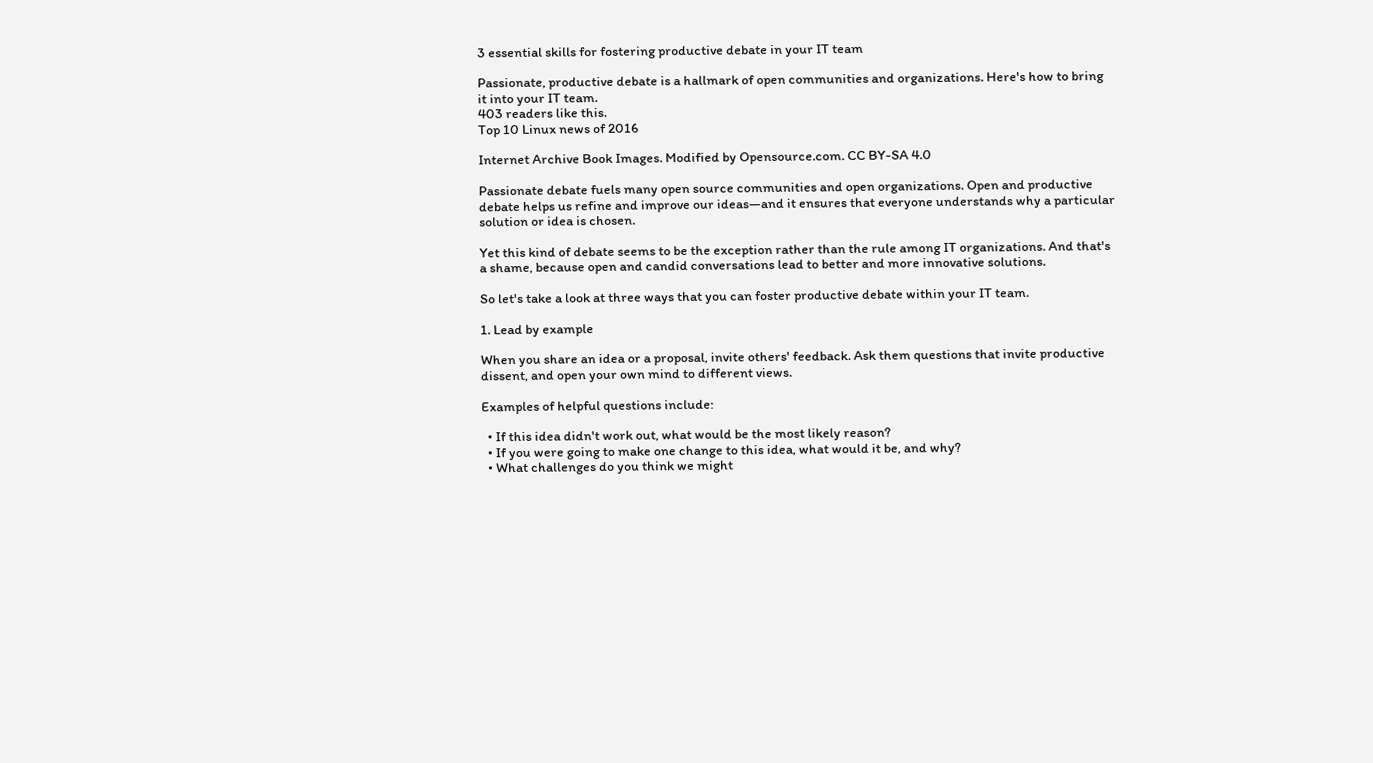3 essential skills for fostering productive debate in your IT team

Passionate, productive debate is a hallmark of open communities and organizations. Here's how to bring it into your IT team.
403 readers like this.
Top 10 Linux news of 2016

Internet Archive Book Images. Modified by Opensource.com. CC BY-SA 4.0

Passionate debate fuels many open source communities and open organizations. Open and productive debate helps us refine and improve our ideas—and it ensures that everyone understands why a particular solution or idea is chosen.

Yet this kind of debate seems to be the exception rather than the rule among IT organizations. And that's a shame, because open and candid conversations lead to better and more innovative solutions.

So let's take a look at three ways that you can foster productive debate within your IT team.

1. Lead by example

When you share an idea or a proposal, invite others' feedback. Ask them questions that invite productive dissent, and open your own mind to different views.

Examples of helpful questions include:

  • If this idea didn't work out, what would be the most likely reason?
  • If you were going to make one change to this idea, what would it be, and why?
  • What challenges do you think we might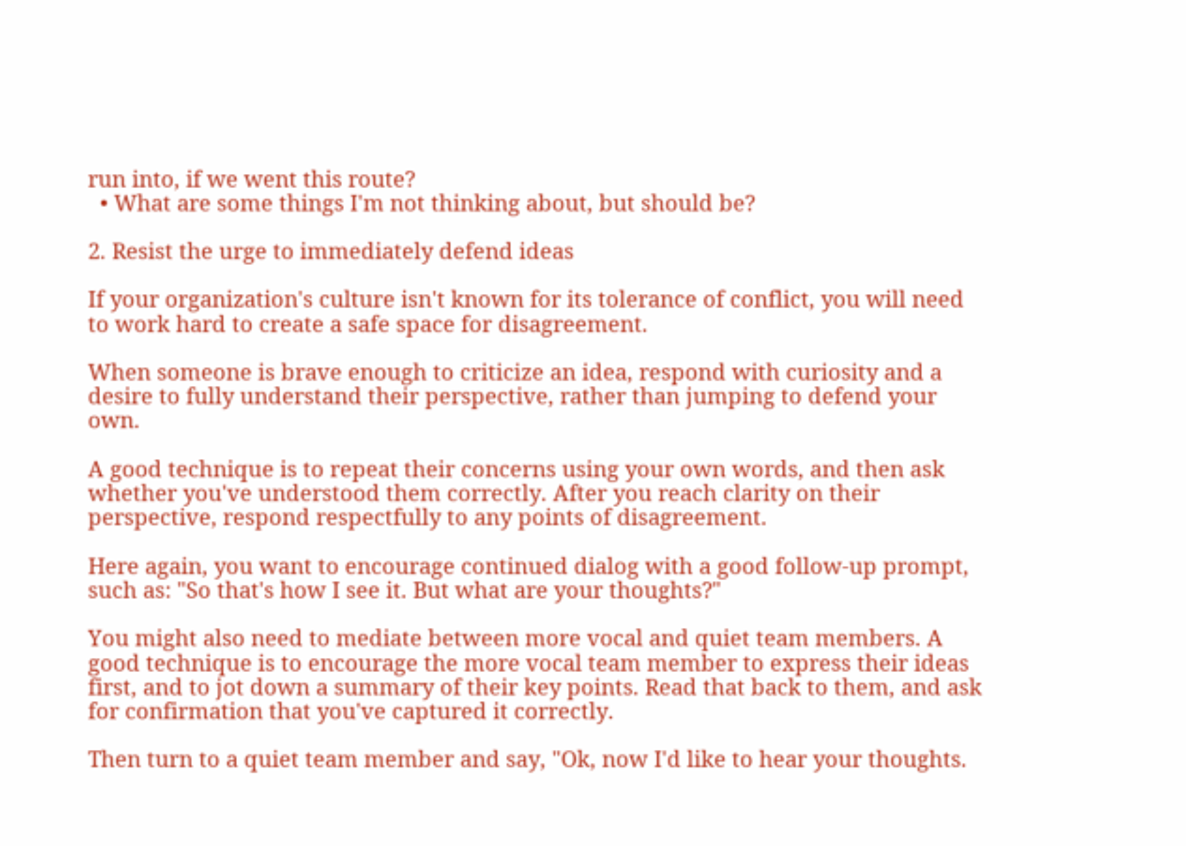run into, if we went this route?
  • What are some things I'm not thinking about, but should be?

2. Resist the urge to immediately defend ideas

If your organization's culture isn't known for its tolerance of conflict, you will need to work hard to create a safe space for disagreement.

When someone is brave enough to criticize an idea, respond with curiosity and a desire to fully understand their perspective, rather than jumping to defend your own.

A good technique is to repeat their concerns using your own words, and then ask whether you've understood them correctly. After you reach clarity on their perspective, respond respectfully to any points of disagreement.

Here again, you want to encourage continued dialog with a good follow-up prompt, such as: "So that's how I see it. But what are your thoughts?"

You might also need to mediate between more vocal and quiet team members. A good technique is to encourage the more vocal team member to express their ideas first, and to jot down a summary of their key points. Read that back to them, and ask for confirmation that you've captured it correctly.

Then turn to a quiet team member and say, "Ok, now I'd like to hear your thoughts.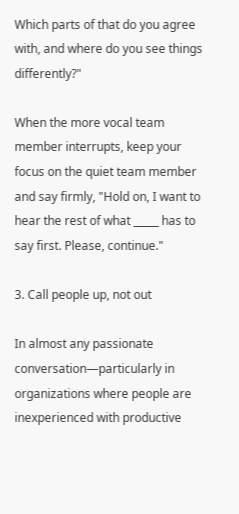Which parts of that do you agree with, and where do you see things differently?"

When the more vocal team member interrupts, keep your focus on the quiet team member and say firmly, "Hold on, I want to hear the rest of what _____ has to say first. Please, continue."

3. Call people up, not out

In almost any passionate conversation—particularly in organizations where people are inexperienced with productive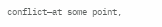conflict—at some point,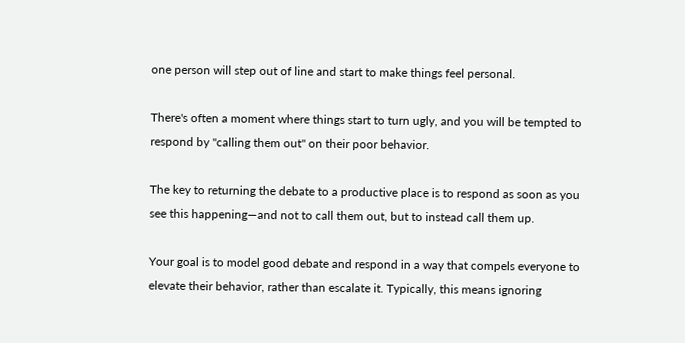one person will step out of line and start to make things feel personal.

There's often a moment where things start to turn ugly, and you will be tempted to respond by "calling them out" on their poor behavior.

The key to returning the debate to a productive place is to respond as soon as you see this happening—and not to call them out, but to instead call them up.

Your goal is to model good debate and respond in a way that compels everyone to elevate their behavior, rather than escalate it. Typically, this means ignoring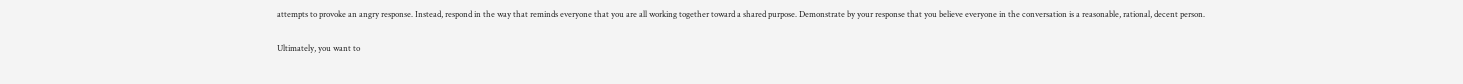attempts to provoke an angry response. Instead, respond in the way that reminds everyone that you are all working together toward a shared purpose. Demonstrate by your response that you believe everyone in the conversation is a reasonable, rational, decent person.

Ultimately, you want to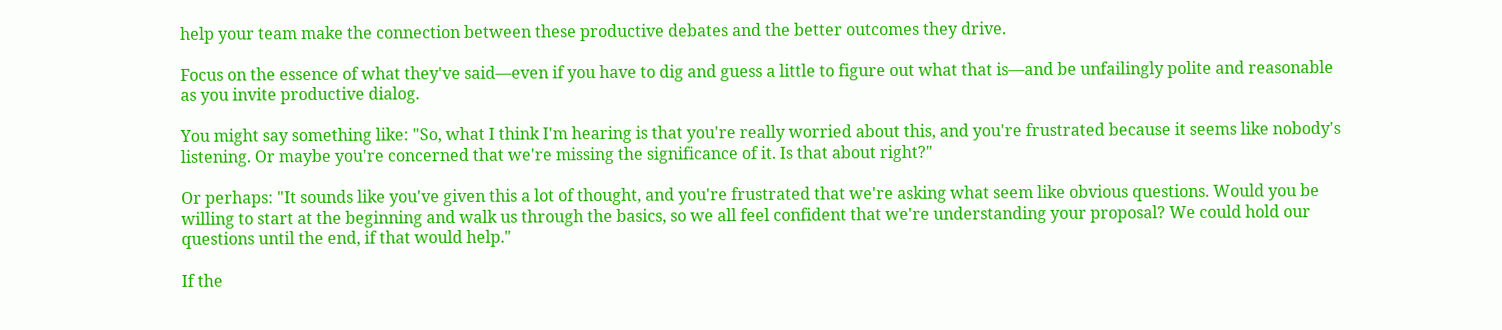help your team make the connection between these productive debates and the better outcomes they drive.

Focus on the essence of what they've said—even if you have to dig and guess a little to figure out what that is—and be unfailingly polite and reasonable as you invite productive dialog.

You might say something like: "So, what I think I'm hearing is that you're really worried about this, and you're frustrated because it seems like nobody's listening. Or maybe you're concerned that we're missing the significance of it. Is that about right?"

Or perhaps: "It sounds like you've given this a lot of thought, and you're frustrated that we're asking what seem like obvious questions. Would you be willing to start at the beginning and walk us through the basics, so we all feel confident that we're understanding your proposal? We could hold our questions until the end, if that would help."

If the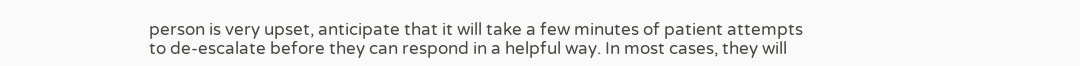person is very upset, anticipate that it will take a few minutes of patient attempts to de-escalate before they can respond in a helpful way. In most cases, they will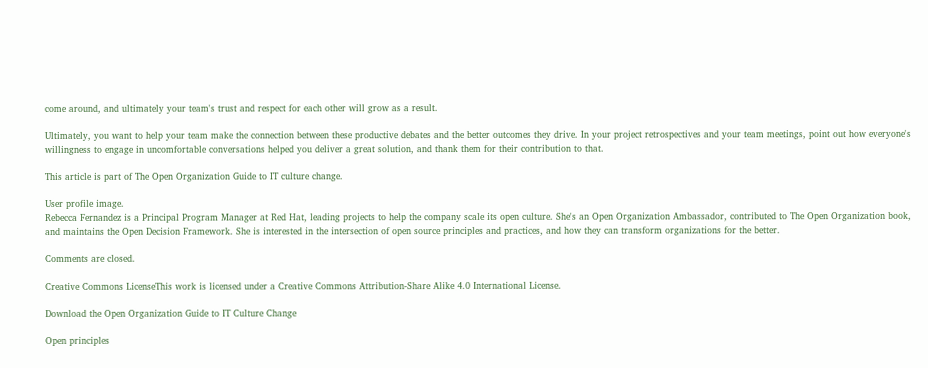come around, and ultimately your team's trust and respect for each other will grow as a result.

Ultimately, you want to help your team make the connection between these productive debates and the better outcomes they drive. In your project retrospectives and your team meetings, point out how everyone's willingness to engage in uncomfortable conversations helped you deliver a great solution, and thank them for their contribution to that.

This article is part of The Open Organization Guide to IT culture change.

User profile image.
Rebecca Fernandez is a Principal Program Manager at Red Hat, leading projects to help the company scale its open culture. She's an Open Organization Ambassador, contributed to The Open Organization book, and maintains the Open Decision Framework. She is interested in the intersection of open source principles and practices, and how they can transform organizations for the better.

Comments are closed.

Creative Commons LicenseThis work is licensed under a Creative Commons Attribution-Share Alike 4.0 International License.

Download the Open Organization Guide to IT Culture Change

Open principles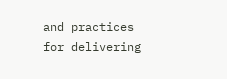and practices for delivering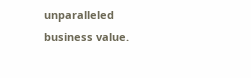unparalleled business value.